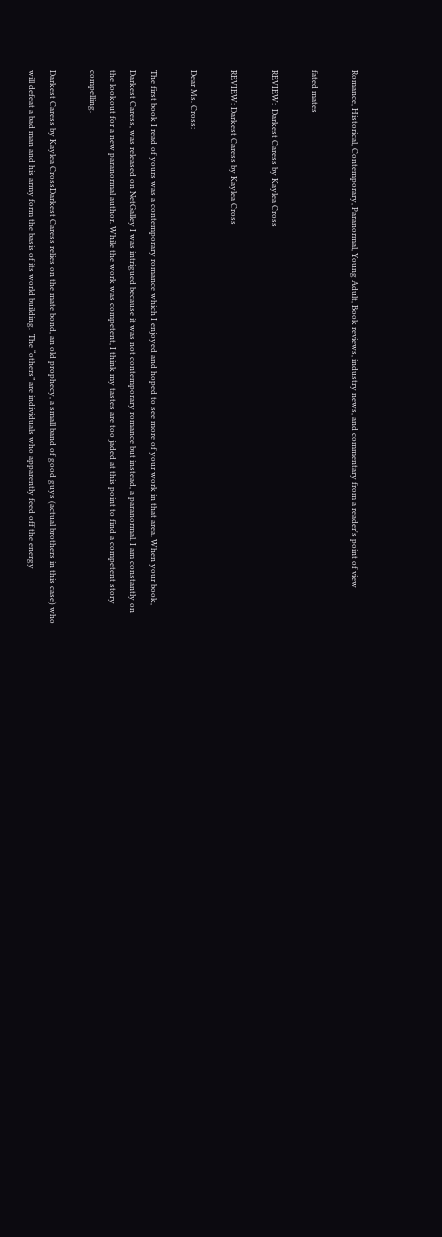Romance, Historical, Contemporary, Paranormal, Young Adult, Book reviews, industry news, and commentary from a reader's point of view

fated mates

REVIEW:  Darkest Caress by Kaylea Cross

REVIEW: Darkest Caress by Kaylea Cross

Dear Ms. Cross:

The first book I read of yours was a contemporary romance which I enjoyed and hoped to see more of your work in that area. When your book, Darkest Caress, was released on NetGalley I was intrigued because it was not contemporary romance but instead, a paranormal. I am constantly on the lookout for a new paranormal author. While the work was competent, I think my tastes are too jaded at this point to find a competent story compelling.

Darkest Caress by Kaylea CrossDarkest Caress relies on the mate bond, an old prophecy, a small band of good guys (actual brothers in this case) who will defeat a bad man and his army form the basis of its world building.  The “others” are individuals who apparently feed off the energy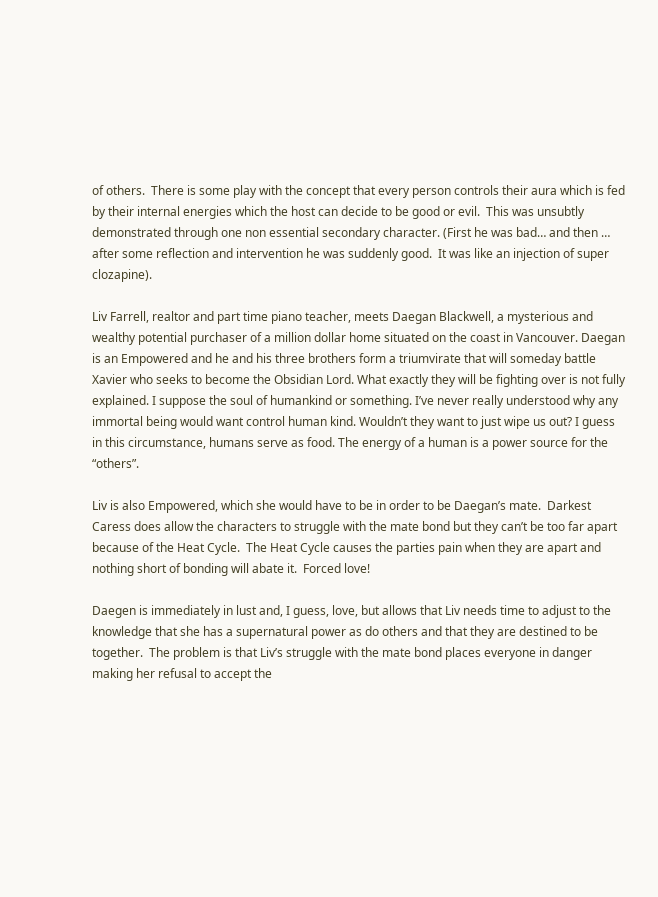of others.  There is some play with the concept that every person controls their aura which is fed by their internal energies which the host can decide to be good or evil.  This was unsubtly demonstrated through one non essential secondary character. (First he was bad… and then … after some reflection and intervention he was suddenly good.  It was like an injection of super clozapine).

Liv Farrell, realtor and part time piano teacher, meets Daegan Blackwell, a mysterious and wealthy potential purchaser of a million dollar home situated on the coast in Vancouver. Daegan is an Empowered and he and his three brothers form a triumvirate that will someday battle Xavier who seeks to become the Obsidian Lord. What exactly they will be fighting over is not fully explained. I suppose the soul of humankind or something. I’ve never really understood why any immortal being would want control human kind. Wouldn’t they want to just wipe us out? I guess in this circumstance, humans serve as food. The energy of a human is a power source for the “others”.

Liv is also Empowered, which she would have to be in order to be Daegan’s mate.  Darkest Caress does allow the characters to struggle with the mate bond but they can’t be too far apart because of the Heat Cycle.  The Heat Cycle causes the parties pain when they are apart and nothing short of bonding will abate it.  Forced love!

Daegen is immediately in lust and, I guess, love, but allows that Liv needs time to adjust to the knowledge that she has a supernatural power as do others and that they are destined to be together.  The problem is that Liv’s struggle with the mate bond places everyone in danger making her refusal to accept the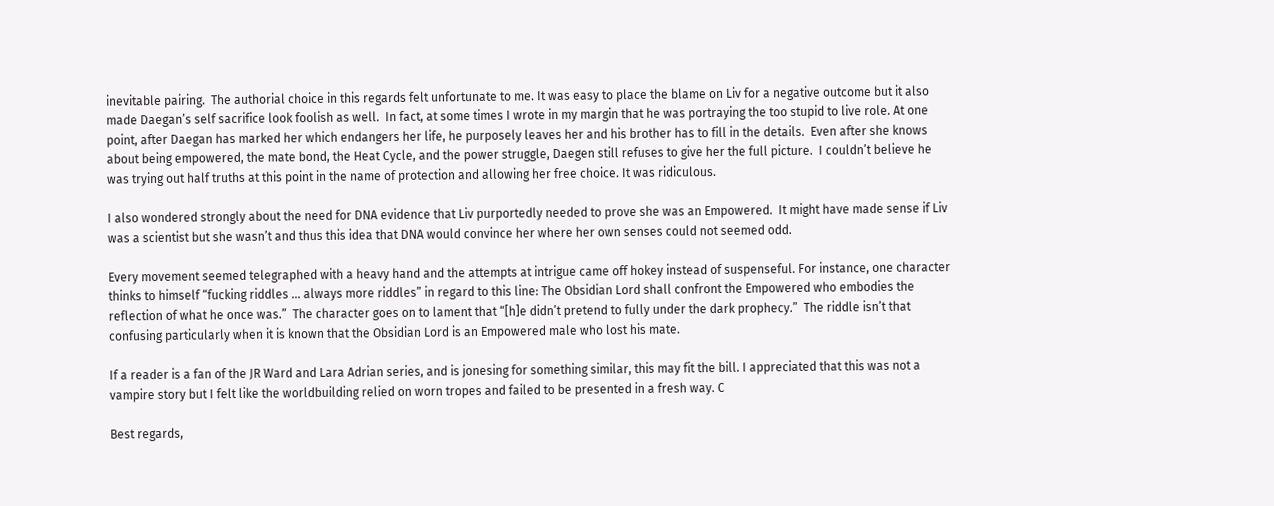inevitable pairing.  The authorial choice in this regards felt unfortunate to me. It was easy to place the blame on Liv for a negative outcome but it also made Daegan’s self sacrifice look foolish as well.  In fact, at some times I wrote in my margin that he was portraying the too stupid to live role. At one point, after Daegan has marked her which endangers her life, he purposely leaves her and his brother has to fill in the details.  Even after she knows about being empowered, the mate bond, the Heat Cycle, and the power struggle, Daegen still refuses to give her the full picture.  I couldn’t believe he was trying out half truths at this point in the name of protection and allowing her free choice. It was ridiculous.

I also wondered strongly about the need for DNA evidence that Liv purportedly needed to prove she was an Empowered.  It might have made sense if Liv was a scientist but she wasn’t and thus this idea that DNA would convince her where her own senses could not seemed odd.

Every movement seemed telegraphed with a heavy hand and the attempts at intrigue came off hokey instead of suspenseful. For instance, one character thinks to himself “fucking riddles … always more riddles” in regard to this line: The Obsidian Lord shall confront the Empowered who embodies the reflection of what he once was.”  The character goes on to lament that “[h]e didn’t pretend to fully under the dark prophecy.”  The riddle isn’t that confusing particularly when it is known that the Obsidian Lord is an Empowered male who lost his mate.

If a reader is a fan of the JR Ward and Lara Adrian series, and is jonesing for something similar, this may fit the bill. I appreciated that this was not a vampire story but I felt like the worldbuilding relied on worn tropes and failed to be presented in a fresh way. C

Best regards,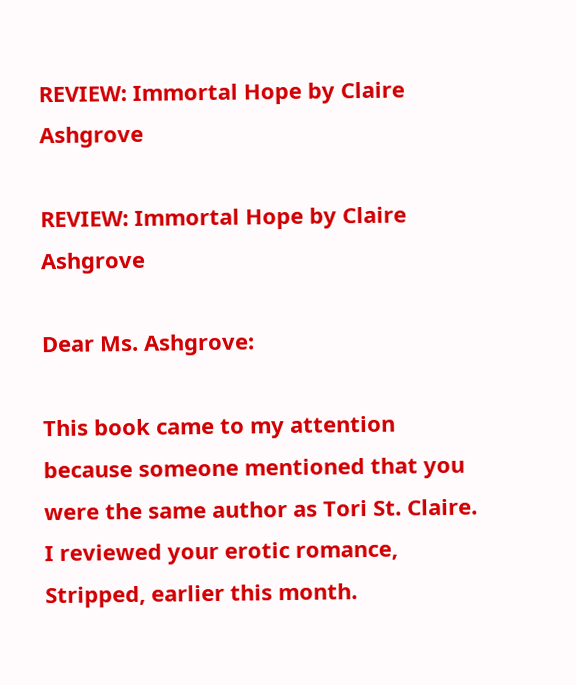REVIEW: Immortal Hope by Claire Ashgrove

REVIEW: Immortal Hope by Claire Ashgrove

Dear Ms. Ashgrove:

This book came to my attention because someone mentioned that you were the same author as Tori St. Claire. I reviewed your erotic romance, Stripped, earlier this month.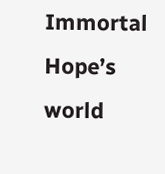Immortal Hope’s world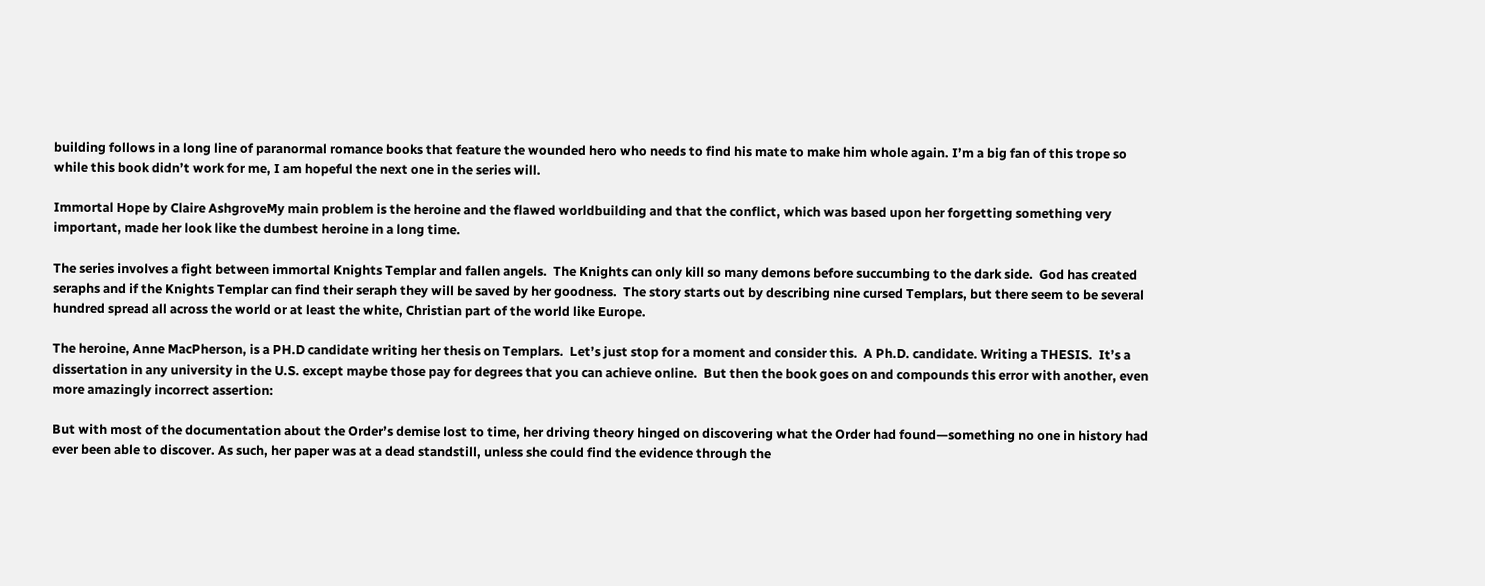building follows in a long line of paranormal romance books that feature the wounded hero who needs to find his mate to make him whole again. I’m a big fan of this trope so while this book didn’t work for me, I am hopeful the next one in the series will.

Immortal Hope by Claire AshgroveMy main problem is the heroine and the flawed worldbuilding and that the conflict, which was based upon her forgetting something very important, made her look like the dumbest heroine in a long time.

The series involves a fight between immortal Knights Templar and fallen angels.  The Knights can only kill so many demons before succumbing to the dark side.  God has created seraphs and if the Knights Templar can find their seraph they will be saved by her goodness.  The story starts out by describing nine cursed Templars, but there seem to be several hundred spread all across the world or at least the white, Christian part of the world like Europe.

The heroine, Anne MacPherson, is a PH.D candidate writing her thesis on Templars.  Let’s just stop for a moment and consider this.  A Ph.D. candidate. Writing a THESIS.  It’s a dissertation in any university in the U.S. except maybe those pay for degrees that you can achieve online.  But then the book goes on and compounds this error with another, even more amazingly incorrect assertion:

But with most of the documentation about the Order’s demise lost to time, her driving theory hinged on discovering what the Order had found—something no one in history had ever been able to discover. As such, her paper was at a dead standstill, unless she could find the evidence through the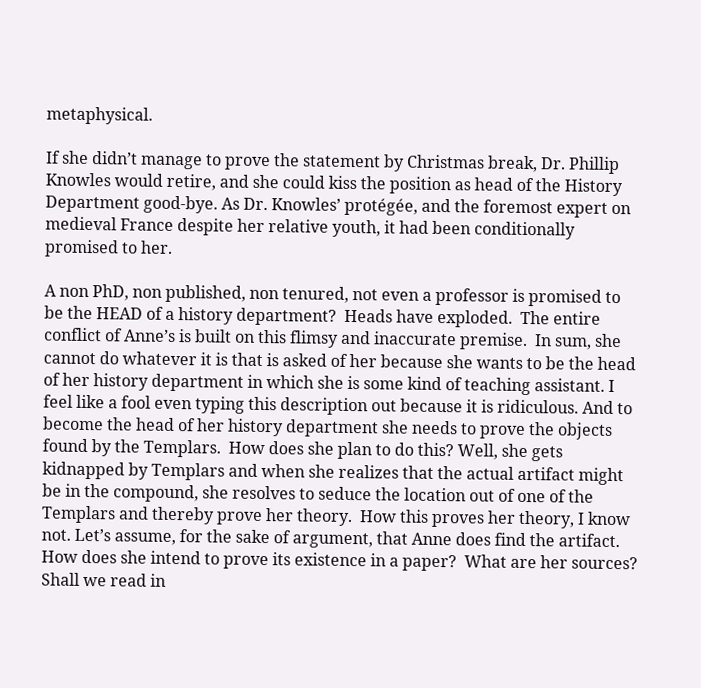metaphysical.

If she didn’t manage to prove the statement by Christmas break, Dr. Phillip Knowles would retire, and she could kiss the position as head of the History Department good-bye. As Dr. Knowles’ protégée, and the foremost expert on medieval France despite her relative youth, it had been conditionally promised to her.

A non PhD, non published, non tenured, not even a professor is promised to be the HEAD of a history department?  Heads have exploded.  The entire conflict of Anne’s is built on this flimsy and inaccurate premise.  In sum, she cannot do whatever it is that is asked of her because she wants to be the head of her history department in which she is some kind of teaching assistant. I feel like a fool even typing this description out because it is ridiculous. And to become the head of her history department she needs to prove the objects found by the Templars.  How does she plan to do this? Well, she gets kidnapped by Templars and when she realizes that the actual artifact might be in the compound, she resolves to seduce the location out of one of the Templars and thereby prove her theory.  How this proves her theory, I know not. Let’s assume, for the sake of argument, that Anne does find the artifact. How does she intend to prove its existence in a paper?  What are her sources?  Shall we read in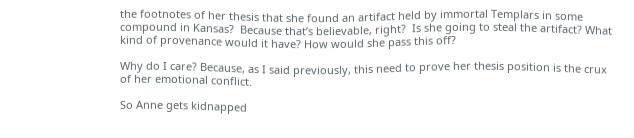the footnotes of her thesis that she found an artifact held by immortal Templars in some compound in Kansas?  Because that’s believable, right?  Is she going to steal the artifact? What kind of provenance would it have? How would she pass this off?

Why do I care? Because, as I said previously, this need to prove her thesis position is the crux of her emotional conflict.

So Anne gets kidnapped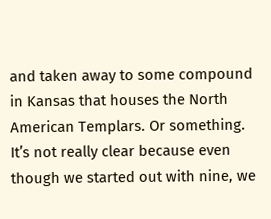and taken away to some compound in Kansas that houses the North American Templars. Or something. It’s not really clear because even though we started out with nine, we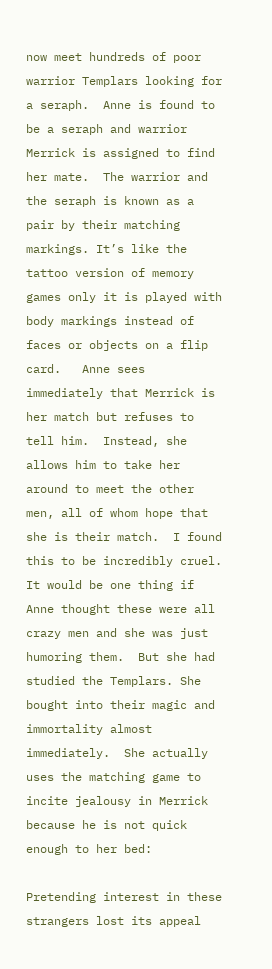now meet hundreds of poor warrior Templars looking for a seraph.  Anne is found to be a seraph and warrior Merrick is assigned to find her mate.  The warrior and the seraph is known as a pair by their matching markings. It’s like the tattoo version of memory games only it is played with body markings instead of faces or objects on a flip card.   Anne sees immediately that Merrick is her match but refuses to tell him.  Instead, she allows him to take her around to meet the other men, all of whom hope that she is their match.  I found this to be incredibly cruel. It would be one thing if Anne thought these were all crazy men and she was just humoring them.  But she had studied the Templars. She bought into their magic and immortality almost immediately.  She actually uses the matching game to incite jealousy in Merrick because he is not quick enough to her bed:

Pretending interest in these strangers lost its appeal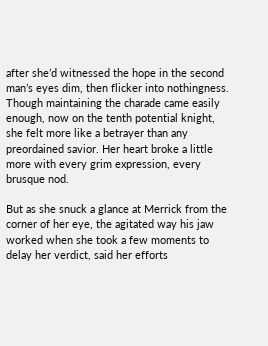after she’d witnessed the hope in the second man’s eyes dim, then flicker into nothingness. Though maintaining the charade came easily enough, now on the tenth potential knight, she felt more like a betrayer than any preordained savior. Her heart broke a little more with every grim expression, every brusque nod.

But as she snuck a glance at Merrick from the corner of her eye, the agitated way his jaw worked when she took a few moments to delay her verdict, said her efforts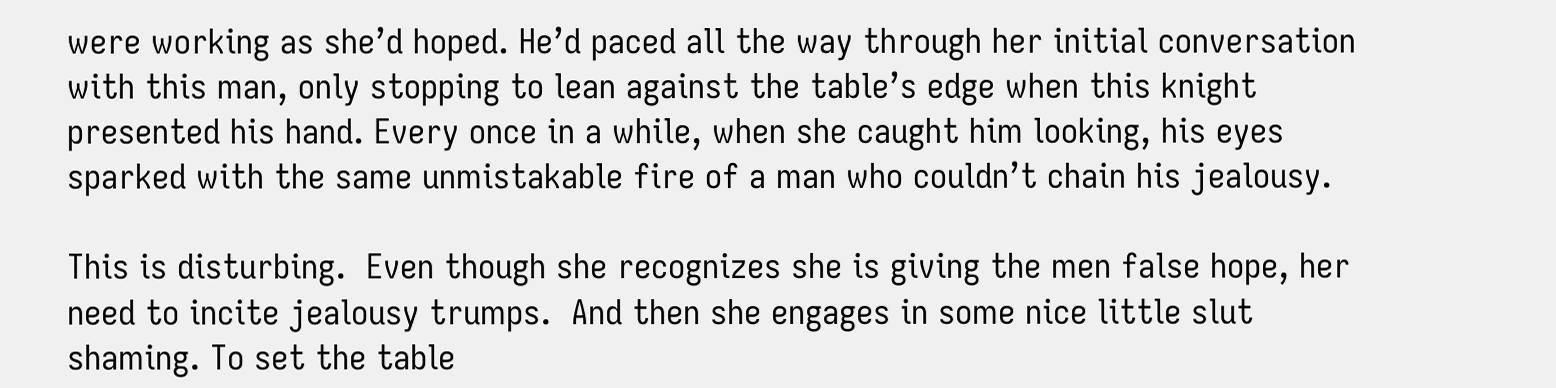were working as she’d hoped. He’d paced all the way through her initial conversation with this man, only stopping to lean against the table’s edge when this knight presented his hand. Every once in a while, when she caught him looking, his eyes sparked with the same unmistakable fire of a man who couldn’t chain his jealousy.

This is disturbing.  Even though she recognizes she is giving the men false hope, her need to incite jealousy trumps.  And then she engages in some nice little slut shaming. To set the table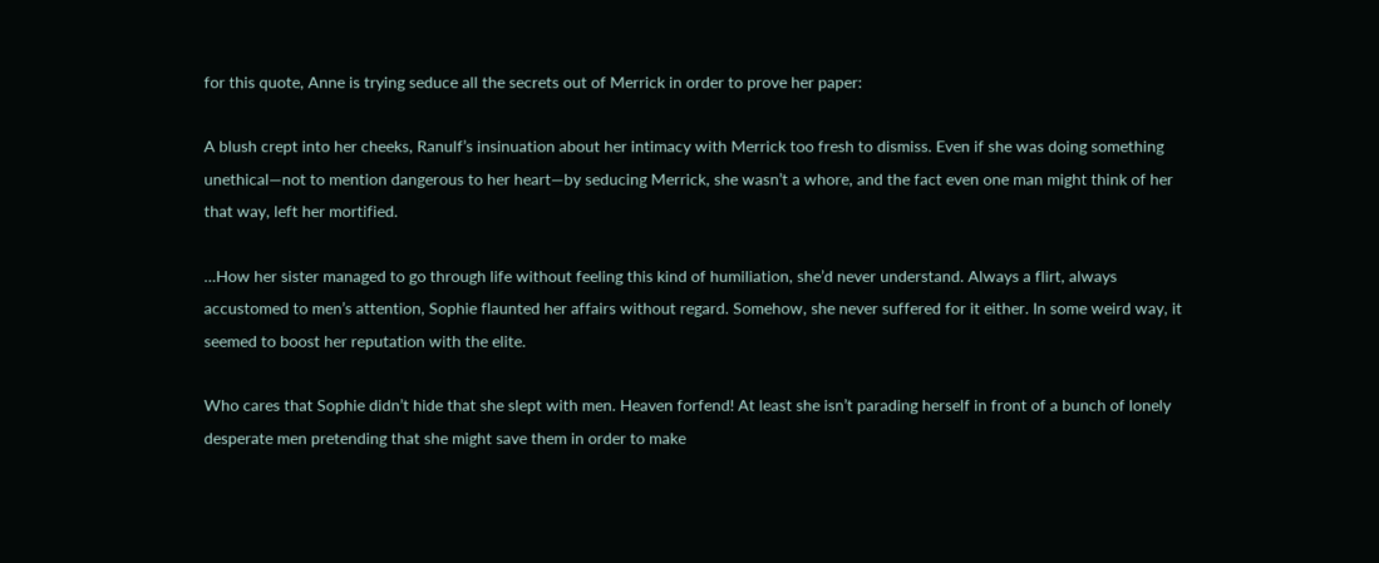for this quote, Anne is trying seduce all the secrets out of Merrick in order to prove her paper:

A blush crept into her cheeks, Ranulf’s insinuation about her intimacy with Merrick too fresh to dismiss. Even if she was doing something unethical—not to mention dangerous to her heart—by seducing Merrick, she wasn’t a whore, and the fact even one man might think of her that way, left her mortified.

…How her sister managed to go through life without feeling this kind of humiliation, she’d never understand. Always a flirt, always accustomed to men’s attention, Sophie flaunted her affairs without regard. Somehow, she never suffered for it either. In some weird way, it seemed to boost her reputation with the elite.

Who cares that Sophie didn’t hide that she slept with men. Heaven forfend! At least she isn’t parading herself in front of a bunch of lonely desperate men pretending that she might save them in order to make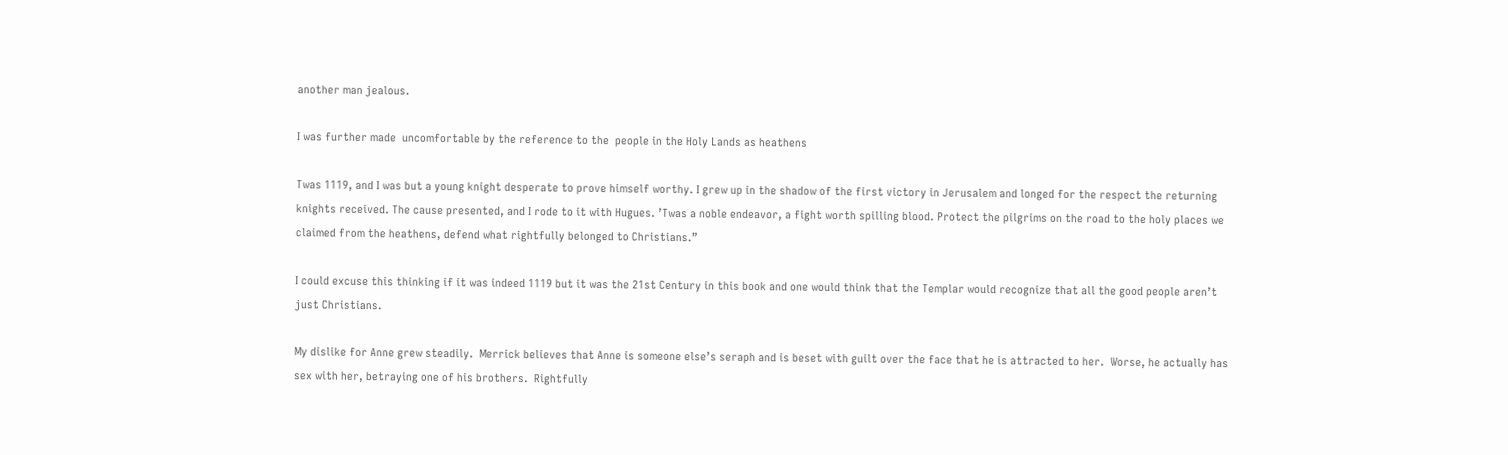another man jealous.

I was further made  uncomfortable by the reference to the  people in the Holy Lands as heathens

Twas 1119, and I was but a young knight desperate to prove himself worthy. I grew up in the shadow of the first victory in Jerusalem and longed for the respect the returning knights received. The cause presented, and I rode to it with Hugues. ’Twas a noble endeavor, a fight worth spilling blood. Protect the pilgrims on the road to the holy places we claimed from the heathens, defend what rightfully belonged to Christians.”

I could excuse this thinking if it was indeed 1119 but it was the 21st Century in this book and one would think that the Templar would recognize that all the good people aren’t just Christians.

My dislike for Anne grew steadily.  Merrick believes that Anne is someone else’s seraph and is beset with guilt over the face that he is attracted to her.  Worse, he actually has sex with her, betraying one of his brothers.  Rightfully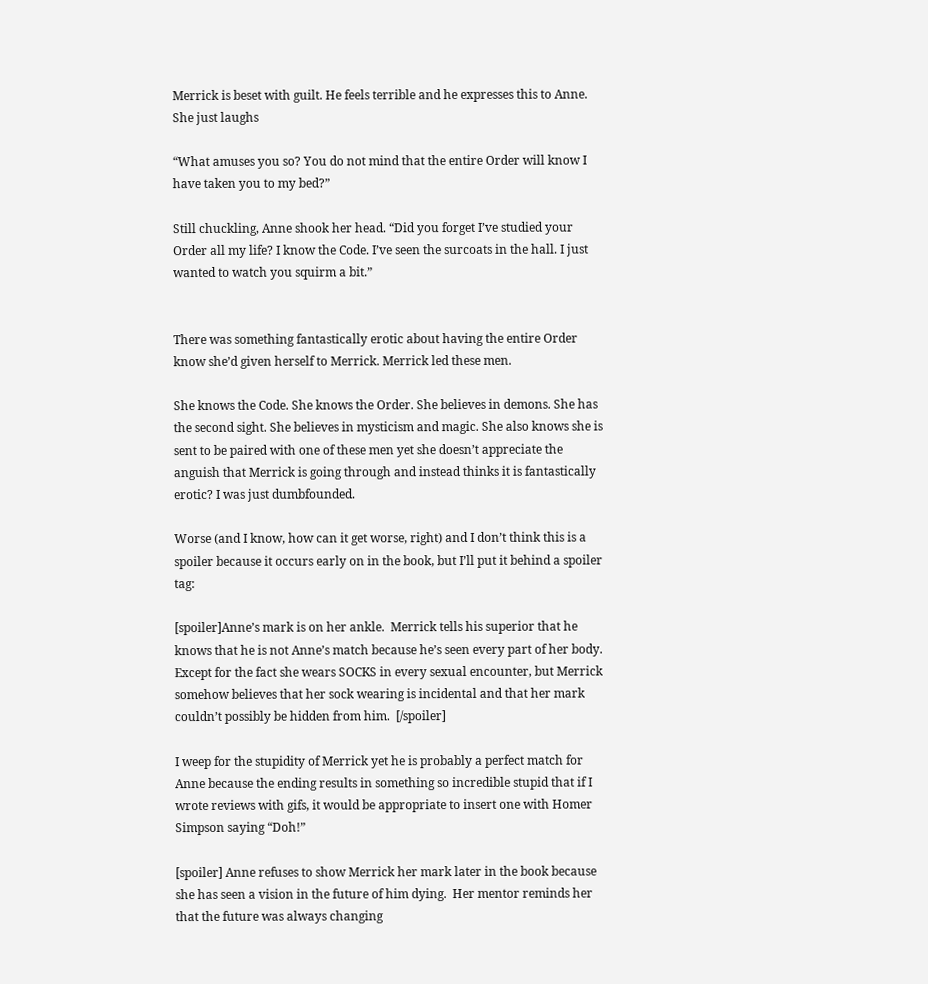Merrick is beset with guilt. He feels terrible and he expresses this to Anne. She just laughs

“What amuses you so? You do not mind that the entire Order will know I have taken you to my bed?”

Still chuckling, Anne shook her head. “Did you forget I’ve studied your Order all my life? I know the Code. I’ve seen the surcoats in the hall. I just wanted to watch you squirm a bit.”


There was something fantastically erotic about having the entire Order know she’d given herself to Merrick. Merrick led these men.

She knows the Code. She knows the Order. She believes in demons. She has the second sight. She believes in mysticism and magic. She also knows she is sent to be paired with one of these men yet she doesn’t appreciate the anguish that Merrick is going through and instead thinks it is fantastically erotic? I was just dumbfounded.

Worse (and I know, how can it get worse, right) and I don’t think this is a spoiler because it occurs early on in the book, but I’ll put it behind a spoiler tag:

[spoiler]Anne’s mark is on her ankle.  Merrick tells his superior that he knows that he is not Anne’s match because he’s seen every part of her body.  Except for the fact she wears SOCKS in every sexual encounter, but Merrick somehow believes that her sock wearing is incidental and that her mark couldn’t possibly be hidden from him.  [/spoiler]

I weep for the stupidity of Merrick yet he is probably a perfect match for Anne because the ending results in something so incredible stupid that if I wrote reviews with gifs, it would be appropriate to insert one with Homer Simpson saying “Doh!”

[spoiler] Anne refuses to show Merrick her mark later in the book because she has seen a vision in the future of him dying.  Her mentor reminds her that the future was always changing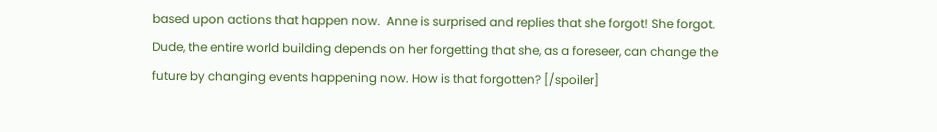based upon actions that happen now.  Anne is surprised and replies that she forgot! She forgot. Dude, the entire world building depends on her forgetting that she, as a foreseer, can change the future by changing events happening now. How is that forgotten? [/spoiler]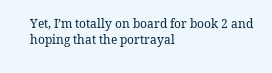Yet, I’m totally on board for book 2 and hoping that the portrayal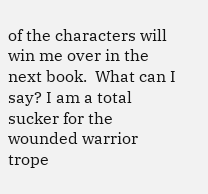of the characters will win me over in the next book.  What can I say? I am a total sucker for the wounded warrior trope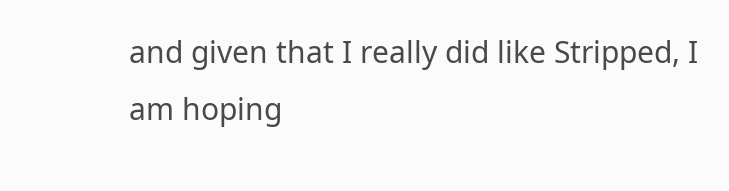and given that I really did like Stripped, I am hoping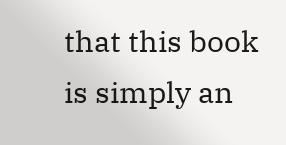that this book is simply an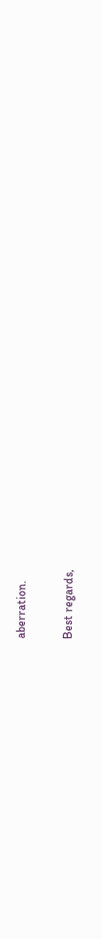aberration.

Best regards,